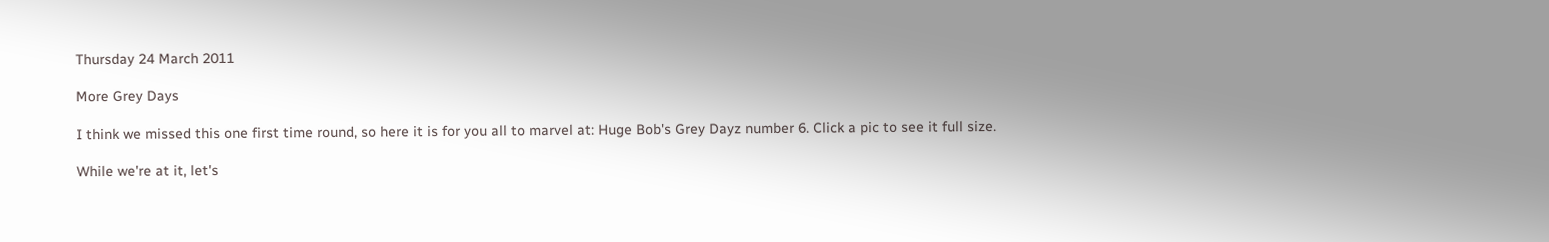Thursday 24 March 2011

More Grey Days

I think we missed this one first time round, so here it is for you all to marvel at: Huge Bob's Grey Dayz number 6. Click a pic to see it full size.

While we're at it, let's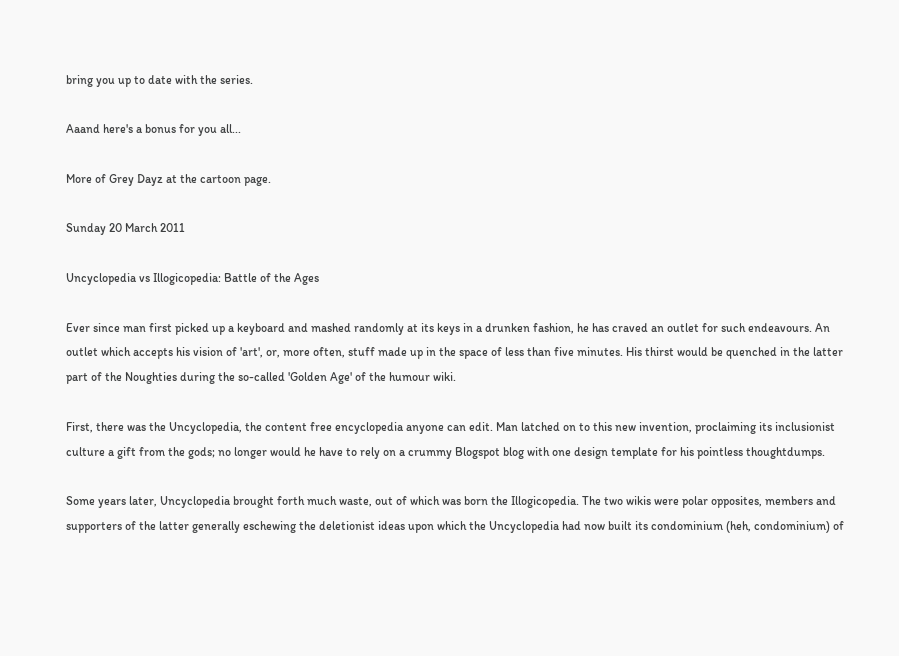bring you up to date with the series.

Aaand here's a bonus for you all...

More of Grey Dayz at the cartoon page.

Sunday 20 March 2011

Uncyclopedia vs Illogicopedia: Battle of the Ages

Ever since man first picked up a keyboard and mashed randomly at its keys in a drunken fashion, he has craved an outlet for such endeavours. An outlet which accepts his vision of 'art', or, more often, stuff made up in the space of less than five minutes. His thirst would be quenched in the latter part of the Noughties during the so-called 'Golden Age' of the humour wiki.

First, there was the Uncyclopedia, the content free encyclopedia anyone can edit. Man latched on to this new invention, proclaiming its inclusionist culture a gift from the gods; no longer would he have to rely on a crummy Blogspot blog with one design template for his pointless thoughtdumps.

Some years later, Uncyclopedia brought forth much waste, out of which was born the Illogicopedia. The two wikis were polar opposites, members and supporters of the latter generally eschewing the deletionist ideas upon which the Uncyclopedia had now built its condominium (heh, condominium) of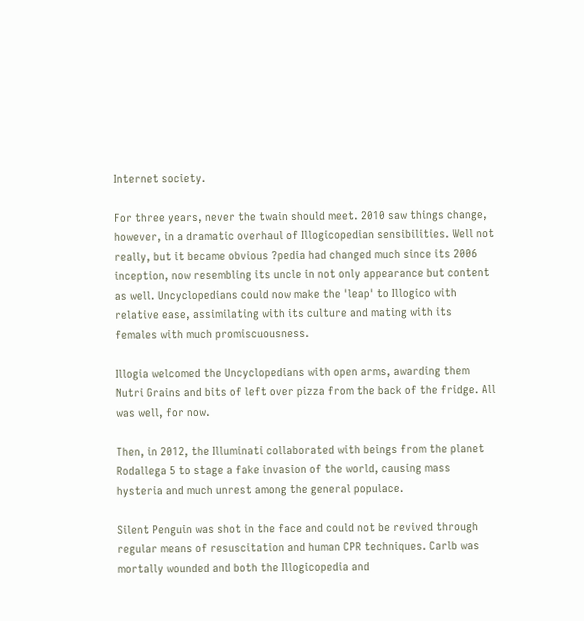Internet society.

For three years, never the twain should meet. 2010 saw things change, however, in a dramatic overhaul of Illogicopedian sensibilities. Well not really, but it became obvious ?pedia had changed much since its 2006 inception, now resembling its uncle in not only appearance but content as well. Uncyclopedians could now make the 'leap' to Illogico with relative ease, assimilating with its culture and mating with its females with much promiscuousness.

Illogia welcomed the Uncyclopedians with open arms, awarding them Nutri Grains and bits of left over pizza from the back of the fridge. All was well, for now.

Then, in 2012, the Illuminati collaborated with beings from the planet Rodallega 5 to stage a fake invasion of the world, causing mass hysteria and much unrest among the general populace.

Silent Penguin was shot in the face and could not be revived through regular means of resuscitation and human CPR techniques. Carlb was mortally wounded and both the Illogicopedia and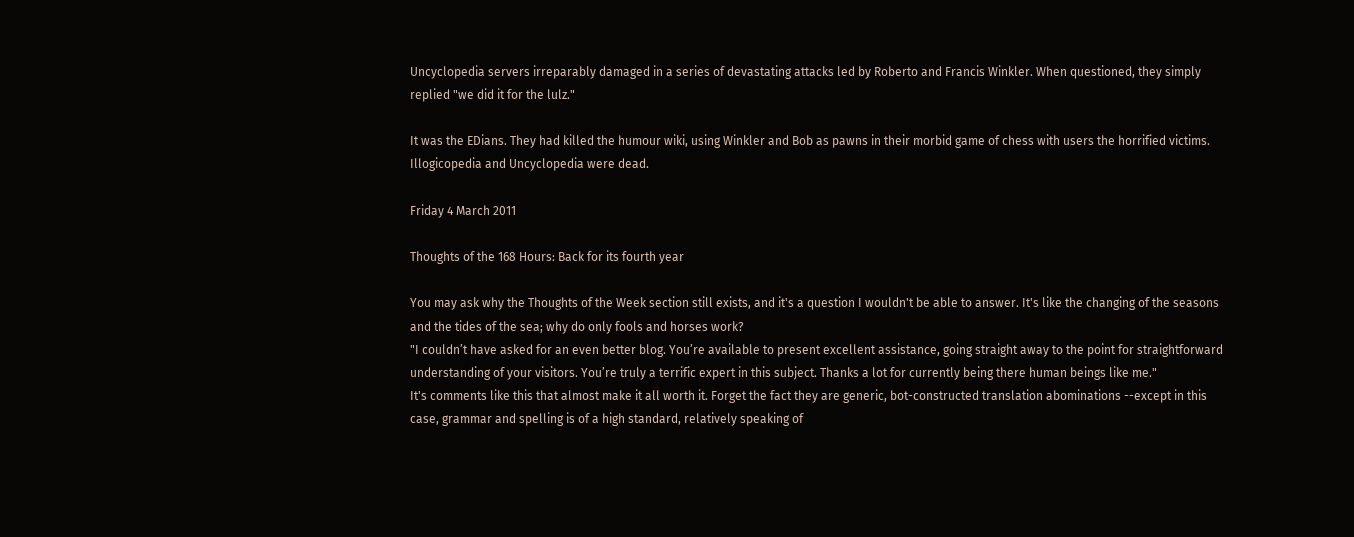Uncyclopedia servers irreparably damaged in a series of devastating attacks led by Roberto and Francis Winkler. When questioned, they simply replied "we did it for the lulz."

It was the EDians. They had killed the humour wiki, using Winkler and Bob as pawns in their morbid game of chess with users the horrified victims. Illogicopedia and Uncyclopedia were dead.

Friday 4 March 2011

Thoughts of the 168 Hours: Back for its fourth year

You may ask why the Thoughts of the Week section still exists, and it's a question I wouldn't be able to answer. It's like the changing of the seasons and the tides of the sea; why do only fools and horses work?
"I couldn’t have asked for an even better blog. You’re available to present excellent assistance, going straight away to the point for straightforward understanding of your visitors. You’re truly a terrific expert in this subject. Thanks a lot for currently being there human beings like me."
It's comments like this that almost make it all worth it. Forget the fact they are generic, bot-constructed translation abominations --except in this case, grammar and spelling is of a high standard, relatively speaking of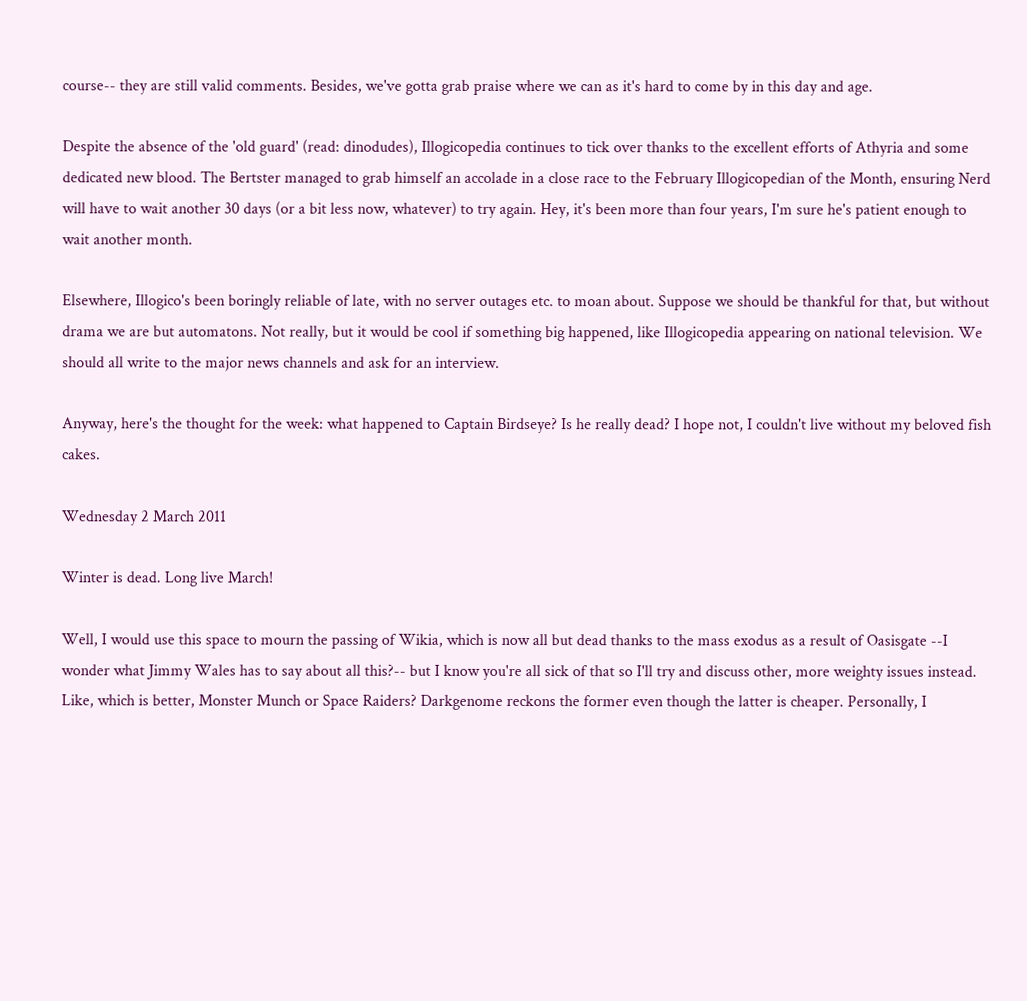course-- they are still valid comments. Besides, we've gotta grab praise where we can as it's hard to come by in this day and age.

Despite the absence of the 'old guard' (read: dinodudes), Illogicopedia continues to tick over thanks to the excellent efforts of Athyria and some dedicated new blood. The Bertster managed to grab himself an accolade in a close race to the February Illogicopedian of the Month, ensuring Nerd will have to wait another 30 days (or a bit less now, whatever) to try again. Hey, it's been more than four years, I'm sure he's patient enough to wait another month.

Elsewhere, Illogico's been boringly reliable of late, with no server outages etc. to moan about. Suppose we should be thankful for that, but without drama we are but automatons. Not really, but it would be cool if something big happened, like Illogicopedia appearing on national television. We should all write to the major news channels and ask for an interview.

Anyway, here's the thought for the week: what happened to Captain Birdseye? Is he really dead? I hope not, I couldn't live without my beloved fish cakes.

Wednesday 2 March 2011

Winter is dead. Long live March!

Well, I would use this space to mourn the passing of Wikia, which is now all but dead thanks to the mass exodus as a result of Oasisgate --I wonder what Jimmy Wales has to say about all this?-- but I know you're all sick of that so I'll try and discuss other, more weighty issues instead. Like, which is better, Monster Munch or Space Raiders? Darkgenome reckons the former even though the latter is cheaper. Personally, I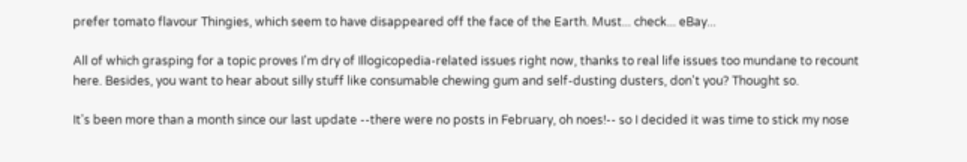prefer tomato flavour Thingies, which seem to have disappeared off the face of the Earth. Must... check... eBay...

All of which grasping for a topic proves I'm dry of Illogicopedia-related issues right now, thanks to real life issues too mundane to recount here. Besides, you want to hear about silly stuff like consumable chewing gum and self-dusting dusters, don't you? Thought so.

It's been more than a month since our last update --there were no posts in February, oh noes!-- so I decided it was time to stick my nose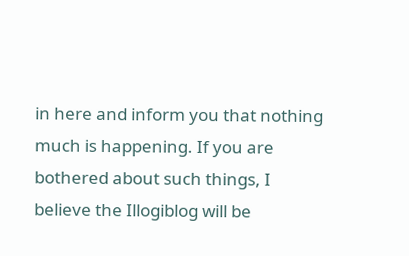in here and inform you that nothing much is happening. If you are bothered about such things, I believe the Illogiblog will be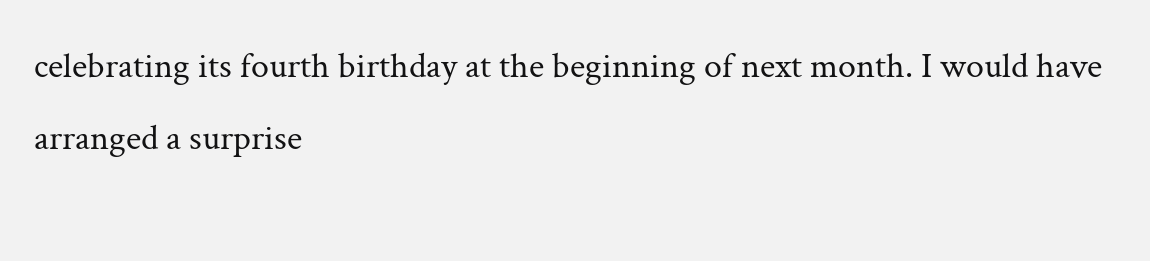celebrating its fourth birthday at the beginning of next month. I would have arranged a surprise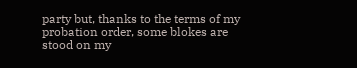party but, thanks to the terms of my probation order, some blokes are stood on my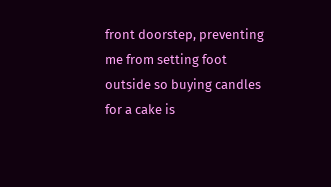front doorstep, preventing me from setting foot outside so buying candles for a cake is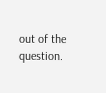out of the question.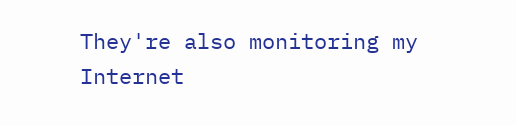They're also monitoring my Internet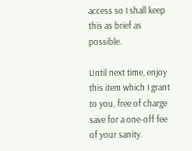access so I shall keep this as brief as possible.

Until next time, enjoy this item which I grant to you, free of charge save for a one-off fee of your sanity.